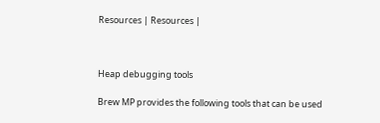Resources | Resources |



Heap debugging tools

Brew MP provides the following tools that can be used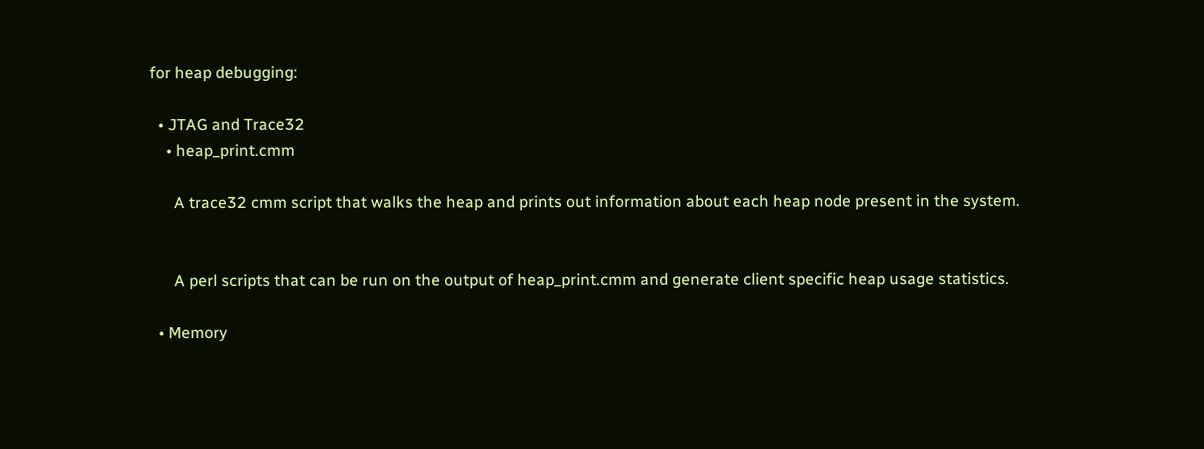for heap debugging:

  • JTAG and Trace32
    • heap_print.cmm

      A trace32 cmm script that walks the heap and prints out information about each heap node present in the system.


      A perl scripts that can be run on the output of heap_print.cmm and generate client specific heap usage statistics.

  • Memory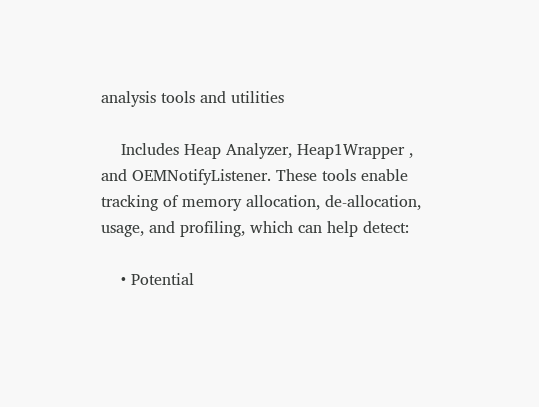analysis tools and utilities

    Includes Heap Analyzer, Heap1Wrapper , and OEMNotifyListener. These tools enable tracking of memory allocation, de-allocation, usage, and profiling, which can help detect:

    • Potential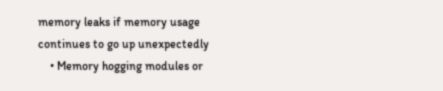memory leaks if memory usage continues to go up unexpectedly
    • Memory hogging modules or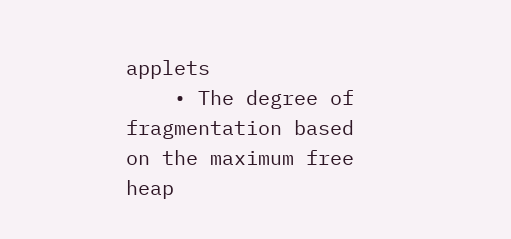applets
    • The degree of fragmentation based on the maximum free heap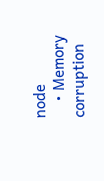node
    • Memory corruption